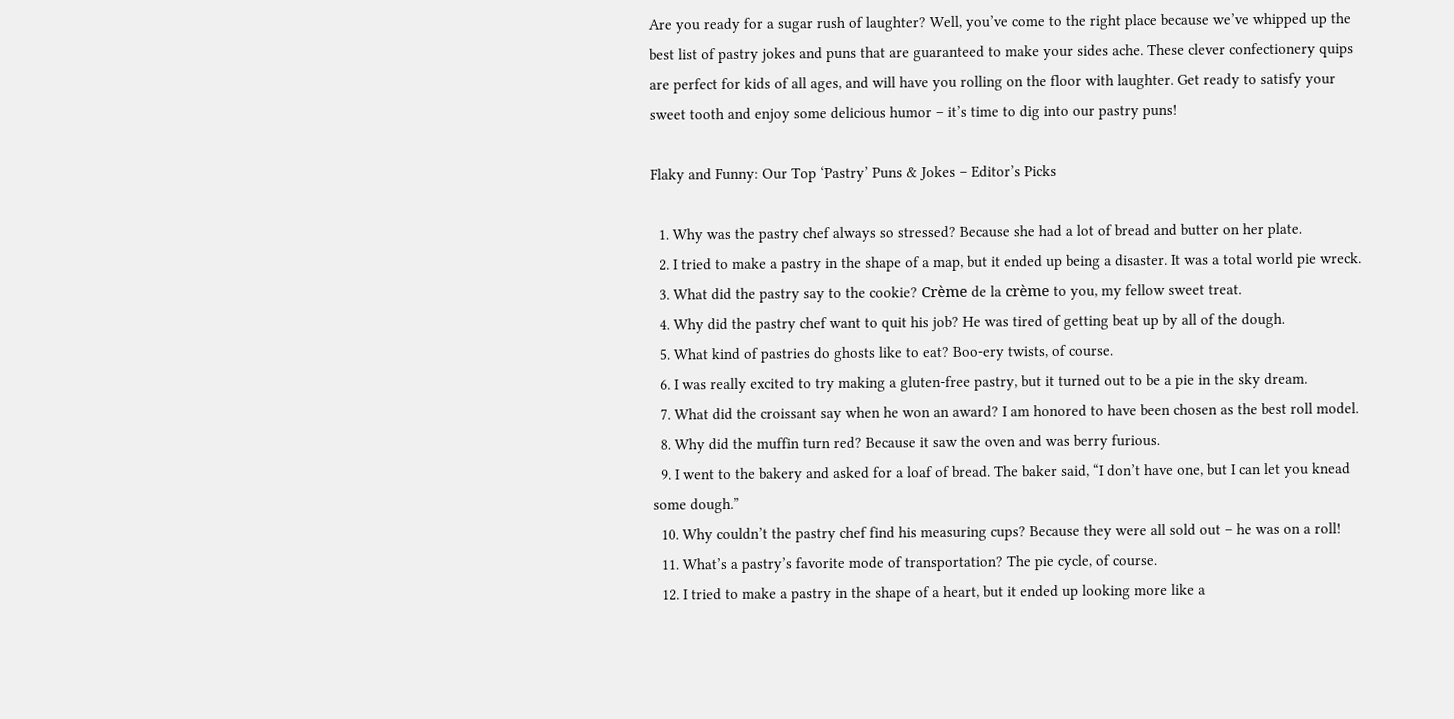Are you ready for a sugar rush of laughter? Well, you’ve come to the right place because we’ve whipped up the best list of pastry jokes and puns that are guaranteed to make your sides ache. These clever confectionery quips are perfect for kids of all ages, and will have you rolling on the floor with laughter. Get ready to satisfy your sweet tooth and enjoy some delicious humor – it’s time to dig into our pastry puns!

Flaky and Funny: Our Top ‘Pastry’ Puns & Jokes – Editor’s Picks

  1. Why was the pastry chef always so stressed? Because she had a lot of bread and butter on her plate.
  2. I tried to make a pastry in the shape of a map, but it ended up being a disaster. It was a total world pie wreck.
  3. What did the pastry say to the cookie? Crème de la crème to you, my fellow sweet treat.
  4. Why did the pastry chef want to quit his job? He was tired of getting beat up by all of the dough.
  5. What kind of pastries do ghosts like to eat? Boo-ery twists, of course.
  6. I was really excited to try making a gluten-free pastry, but it turned out to be a pie in the sky dream.
  7. What did the croissant say when he won an award? I am honored to have been chosen as the best roll model.
  8. Why did the muffin turn red? Because it saw the oven and was berry furious.
  9. I went to the bakery and asked for a loaf of bread. The baker said, “I don’t have one, but I can let you knead some dough.”
  10. Why couldn’t the pastry chef find his measuring cups? Because they were all sold out – he was on a roll!
  11. What’s a pastry’s favorite mode of transportation? The pie cycle, of course.
  12. I tried to make a pastry in the shape of a heart, but it ended up looking more like a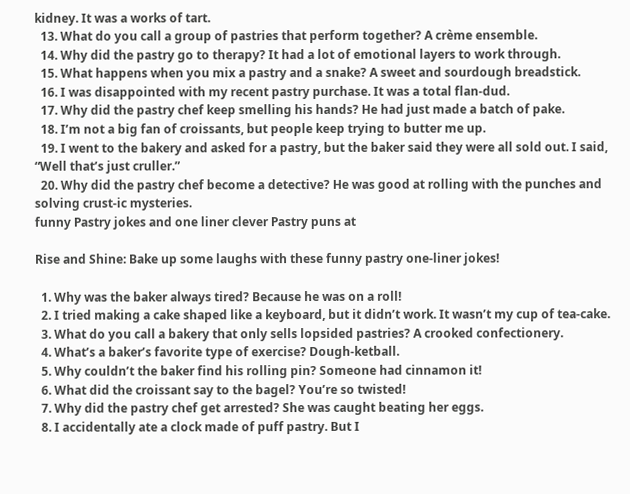kidney. It was a works of tart.
  13. What do you call a group of pastries that perform together? A crème ensemble.
  14. Why did the pastry go to therapy? It had a lot of emotional layers to work through.
  15. What happens when you mix a pastry and a snake? A sweet and sourdough breadstick.
  16. I was disappointed with my recent pastry purchase. It was a total flan-dud.
  17. Why did the pastry chef keep smelling his hands? He had just made a batch of pake.
  18. I’m not a big fan of croissants, but people keep trying to butter me up.
  19. I went to the bakery and asked for a pastry, but the baker said they were all sold out. I said, “Well that’s just cruller.”
  20. Why did the pastry chef become a detective? He was good at rolling with the punches and solving crust-ic mysteries.
funny Pastry jokes and one liner clever Pastry puns at

Rise and Shine: Bake up some laughs with these funny pastry one-liner jokes!

  1. Why was the baker always tired? Because he was on a roll!
  2. I tried making a cake shaped like a keyboard, but it didn’t work. It wasn’t my cup of tea-cake.
  3. What do you call a bakery that only sells lopsided pastries? A crooked confectionery.
  4. What’s a baker’s favorite type of exercise? Dough-ketball.
  5. Why couldn’t the baker find his rolling pin? Someone had cinnamon it!
  6. What did the croissant say to the bagel? You’re so twisted!
  7. Why did the pastry chef get arrested? She was caught beating her eggs.
  8. I accidentally ate a clock made of puff pastry. But I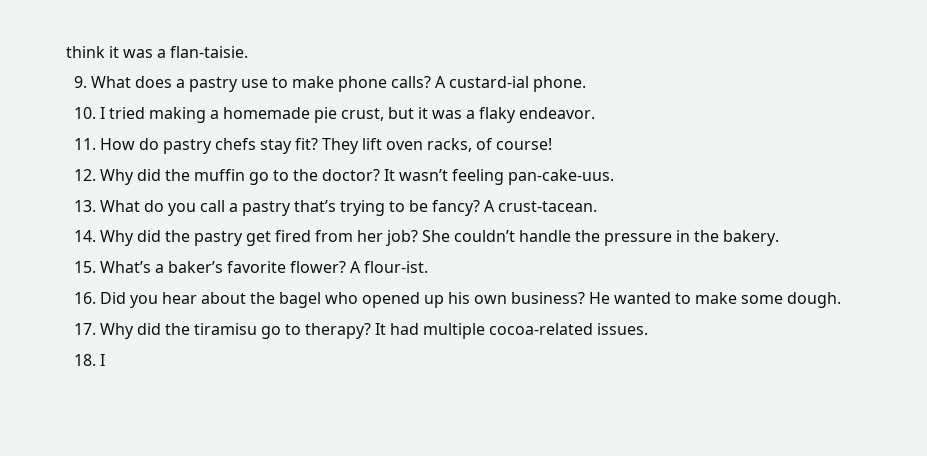think it was a flan-taisie.
  9. What does a pastry use to make phone calls? A custard-ial phone.
  10. I tried making a homemade pie crust, but it was a flaky endeavor.
  11. How do pastry chefs stay fit? They lift oven racks, of course!
  12. Why did the muffin go to the doctor? It wasn’t feeling pan-cake-uus.
  13. What do you call a pastry that’s trying to be fancy? A crust-tacean.
  14. Why did the pastry get fired from her job? She couldn’t handle the pressure in the bakery.
  15. What’s a baker’s favorite flower? A flour-ist.
  16. Did you hear about the bagel who opened up his own business? He wanted to make some dough.
  17. Why did the tiramisu go to therapy? It had multiple cocoa-related issues.
  18. I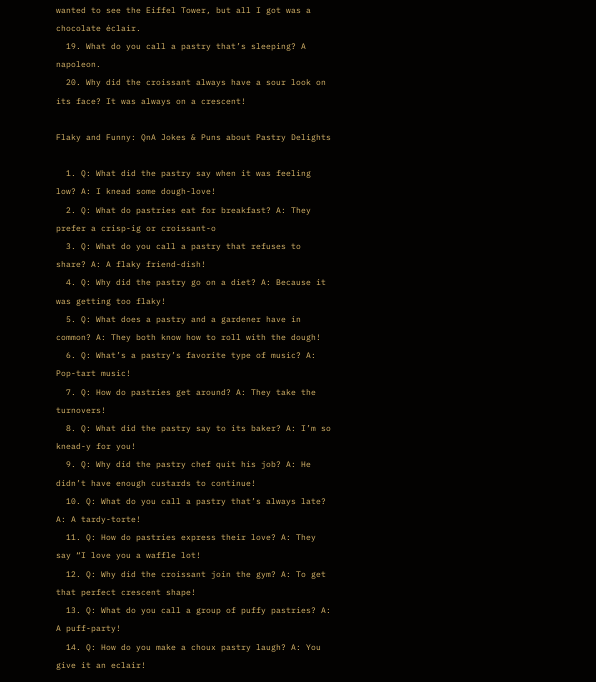wanted to see the Eiffel Tower, but all I got was a chocolate éclair.
  19. What do you call a pastry that’s sleeping? A napoleon.
  20. Why did the croissant always have a sour look on its face? It was always on a crescent!

Flaky and Funny: QnA Jokes & Puns about Pastry Delights

  1. Q: What did the pastry say when it was feeling low? A: I knead some dough-love!
  2. Q: What do pastries eat for breakfast? A: They prefer a crisp-ig or croissant-o
  3. Q: What do you call a pastry that refuses to share? A: A flaky friend-dish!
  4. Q: Why did the pastry go on a diet? A: Because it was getting too flaky!
  5. Q: What does a pastry and a gardener have in common? A: They both know how to roll with the dough!
  6. Q: What’s a pastry’s favorite type of music? A: Pop-tart music!
  7. Q: How do pastries get around? A: They take the turnovers!
  8. Q: What did the pastry say to its baker? A: I’m so knead-y for you!
  9. Q: Why did the pastry chef quit his job? A: He didn’t have enough custards to continue!
  10. Q: What do you call a pastry that’s always late? A: A tardy-torte!
  11. Q: How do pastries express their love? A: They say “I love you a waffle lot!
  12. Q: Why did the croissant join the gym? A: To get that perfect crescent shape!
  13. Q: What do you call a group of puffy pastries? A: A puff-party!
  14. Q: How do you make a choux pastry laugh? A: You give it an eclair!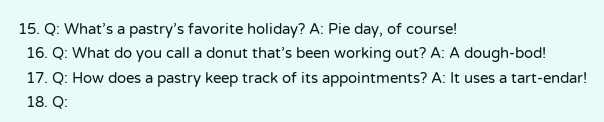15. Q: What’s a pastry’s favorite holiday? A: Pie day, of course!
  16. Q: What do you call a donut that’s been working out? A: A dough-bod!
  17. Q: How does a pastry keep track of its appointments? A: It uses a tart-endar!
  18. Q: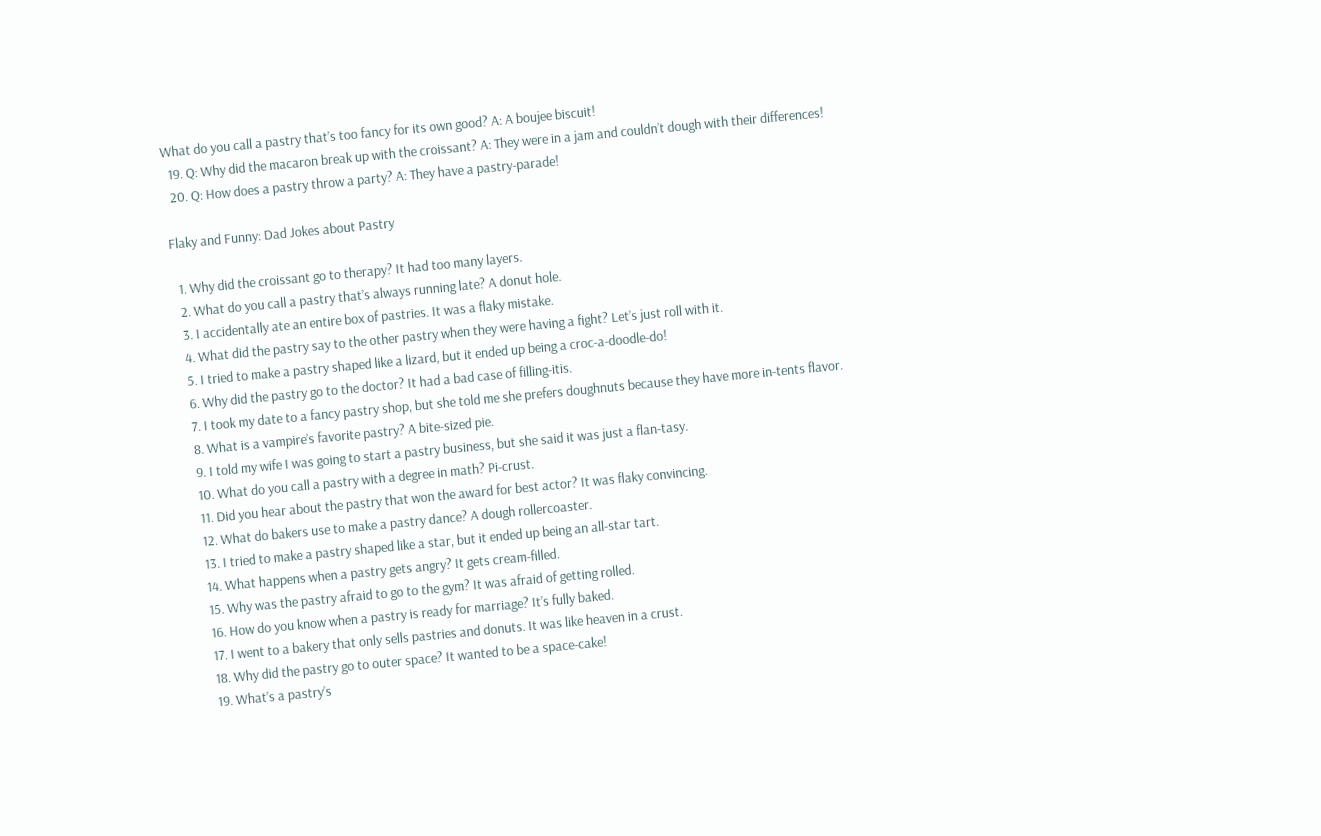What do you call a pastry that’s too fancy for its own good? A: A boujee biscuit!
  19. Q: Why did the macaron break up with the croissant? A: They were in a jam and couldn’t dough with their differences!
  20. Q: How does a pastry throw a party? A: They have a pastry-parade!

Flaky and Funny: Dad Jokes about Pastry

  1. Why did the croissant go to therapy? It had too many layers.
  2. What do you call a pastry that’s always running late? A donut hole.
  3. I accidentally ate an entire box of pastries. It was a flaky mistake.
  4. What did the pastry say to the other pastry when they were having a fight? Let’s just roll with it.
  5. I tried to make a pastry shaped like a lizard, but it ended up being a croc-a-doodle-do!
  6. Why did the pastry go to the doctor? It had a bad case of filling-itis.
  7. I took my date to a fancy pastry shop, but she told me she prefers doughnuts because they have more in-tents flavor.
  8. What is a vampire’s favorite pastry? A bite-sized pie.
  9. I told my wife I was going to start a pastry business, but she said it was just a flan-tasy.
  10. What do you call a pastry with a degree in math? Pi-crust.
  11. Did you hear about the pastry that won the award for best actor? It was flaky convincing.
  12. What do bakers use to make a pastry dance? A dough rollercoaster.
  13. I tried to make a pastry shaped like a star, but it ended up being an all-star tart.
  14. What happens when a pastry gets angry? It gets cream-filled.
  15. Why was the pastry afraid to go to the gym? It was afraid of getting rolled.
  16. How do you know when a pastry is ready for marriage? It’s fully baked.
  17. I went to a bakery that only sells pastries and donuts. It was like heaven in a crust.
  18. Why did the pastry go to outer space? It wanted to be a space-cake!
  19. What’s a pastry’s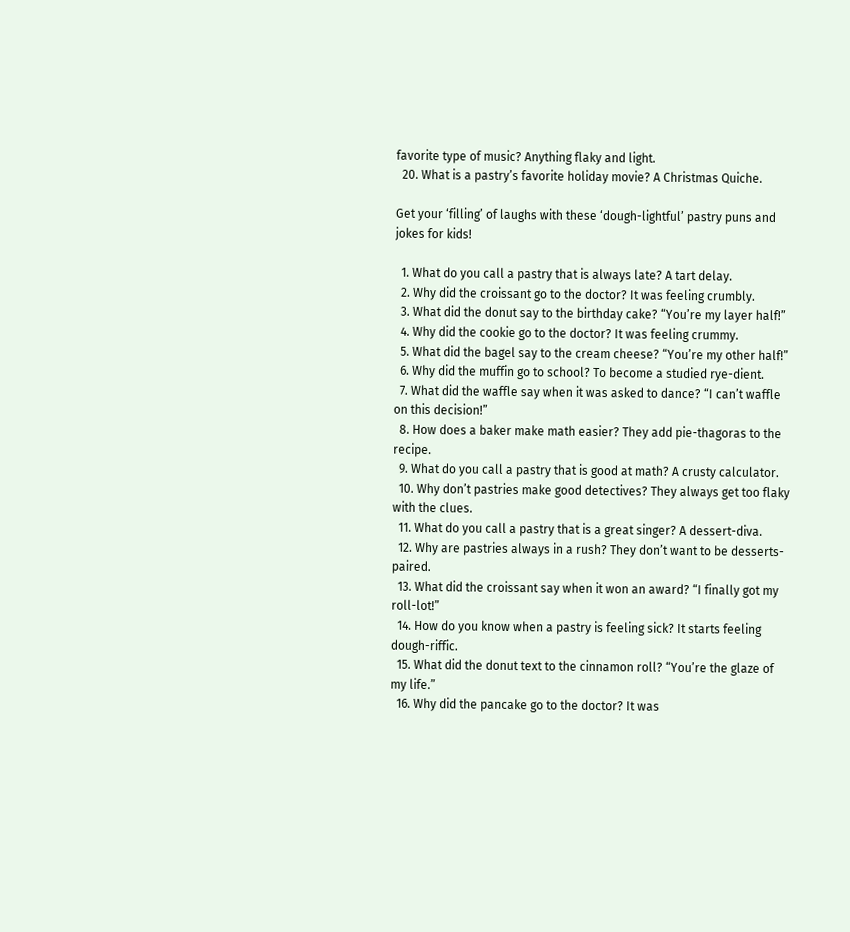favorite type of music? Anything flaky and light.
  20. What is a pastry’s favorite holiday movie? A Christmas Quiche.

Get your ‘filling’ of laughs with these ‘dough-lightful’ pastry puns and jokes for kids!

  1. What do you call a pastry that is always late? A tart delay.
  2. Why did the croissant go to the doctor? It was feeling crumbly.
  3. What did the donut say to the birthday cake? “You’re my layer half!”
  4. Why did the cookie go to the doctor? It was feeling crummy.
  5. What did the bagel say to the cream cheese? “You’re my other half!”
  6. Why did the muffin go to school? To become a studied rye-dient.
  7. What did the waffle say when it was asked to dance? “I can’t waffle on this decision!”
  8. How does a baker make math easier? They add pie-thagoras to the recipe.
  9. What do you call a pastry that is good at math? A crusty calculator.
  10. Why don’t pastries make good detectives? They always get too flaky with the clues.
  11. What do you call a pastry that is a great singer? A dessert-diva.
  12. Why are pastries always in a rush? They don’t want to be desserts-paired.
  13. What did the croissant say when it won an award? “I finally got my roll-lot!”
  14. How do you know when a pastry is feeling sick? It starts feeling dough-riffic.
  15. What did the donut text to the cinnamon roll? “You’re the glaze of my life.”
  16. Why did the pancake go to the doctor? It was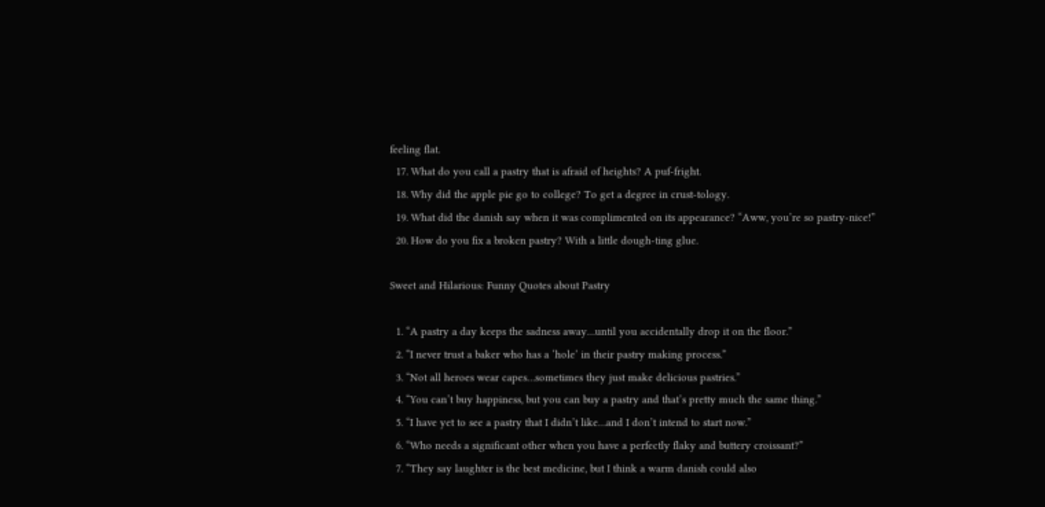feeling flat.
  17. What do you call a pastry that is afraid of heights? A puf-fright.
  18. Why did the apple pie go to college? To get a degree in crust-tology.
  19. What did the danish say when it was complimented on its appearance? “Aww, you’re so pastry-nice!”
  20. How do you fix a broken pastry? With a little dough-ting glue.

Sweet and Hilarious: Funny Quotes about Pastry

  1. “A pastry a day keeps the sadness away…until you accidentally drop it on the floor.”
  2. “I never trust a baker who has a ‘hole’ in their pastry making process.”
  3. “Not all heroes wear capes…sometimes they just make delicious pastries.”
  4. “You can’t buy happiness, but you can buy a pastry and that’s pretty much the same thing.”
  5. “I have yet to see a pastry that I didn’t like…and I don’t intend to start now.”
  6. “Who needs a significant other when you have a perfectly flaky and buttery croissant?”
  7. “They say laughter is the best medicine, but I think a warm danish could also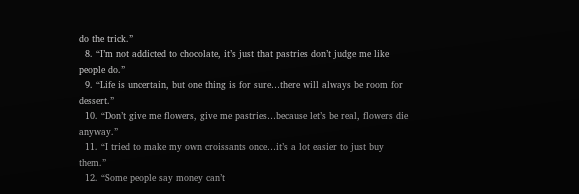do the trick.”
  8. “I’m not addicted to chocolate, it’s just that pastries don’t judge me like people do.”
  9. “Life is uncertain, but one thing is for sure…there will always be room for dessert.”
  10. “Don’t give me flowers, give me pastries…because let’s be real, flowers die anyway.”
  11. “I tried to make my own croissants once…it’s a lot easier to just buy them.”
  12. “Some people say money can’t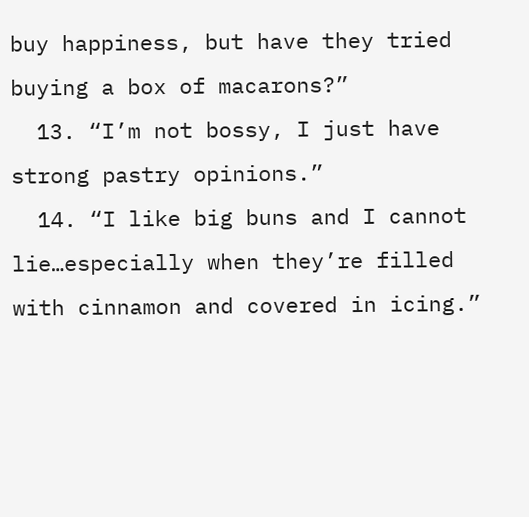buy happiness, but have they tried buying a box of macarons?”
  13. “I’m not bossy, I just have strong pastry opinions.”
  14. “I like big buns and I cannot lie…especially when they’re filled with cinnamon and covered in icing.”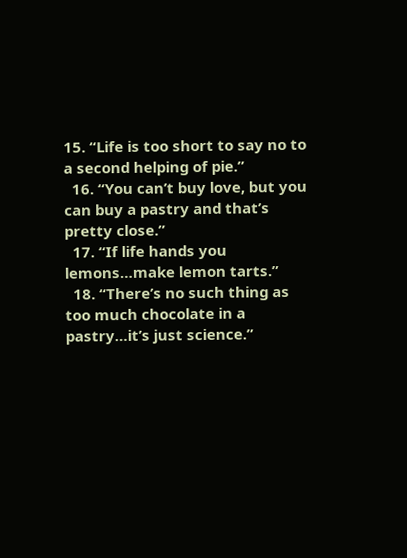15. “Life is too short to say no to a second helping of pie.”
  16. “You can’t buy love, but you can buy a pastry and that’s pretty close.”
  17. “If life hands you lemons…make lemon tarts.”
  18. “There’s no such thing as too much chocolate in a pastry…it’s just science.”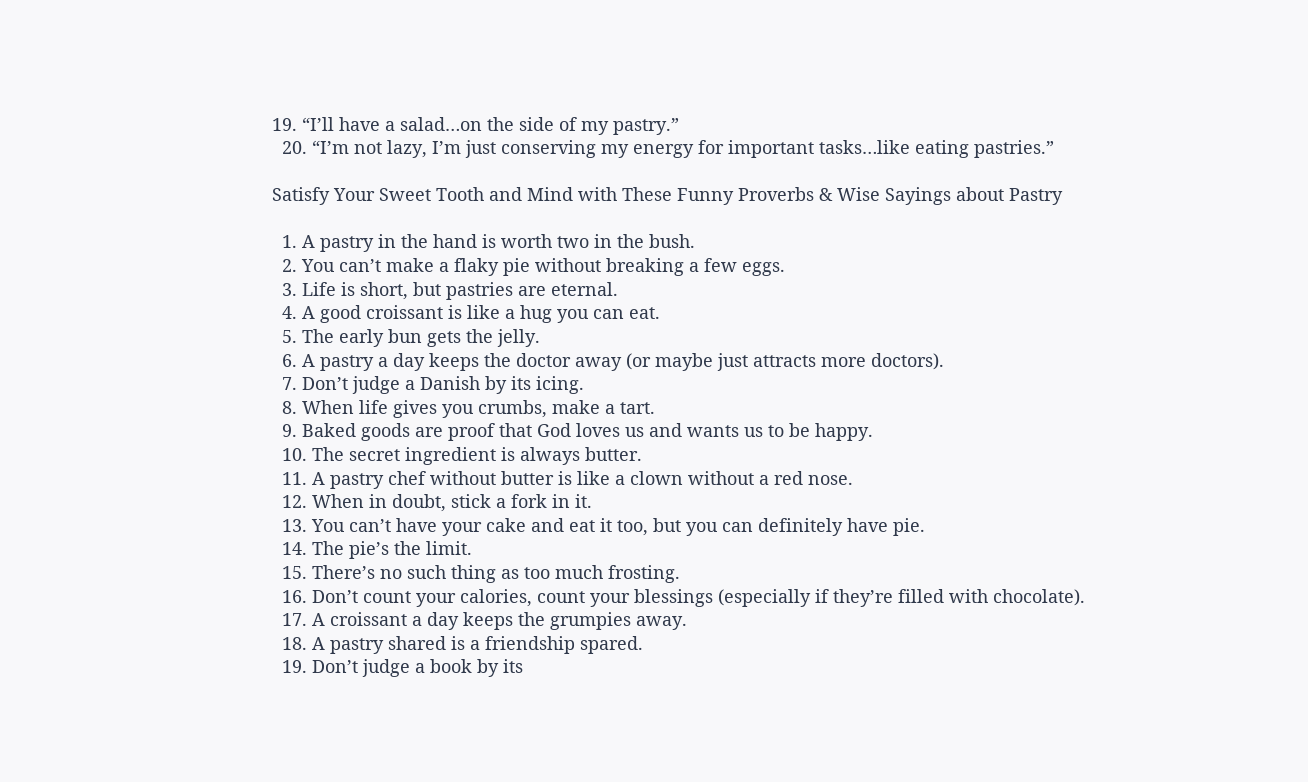19. “I’ll have a salad…on the side of my pastry.”
  20. “I’m not lazy, I’m just conserving my energy for important tasks…like eating pastries.”

Satisfy Your Sweet Tooth and Mind with These Funny Proverbs & Wise Sayings about Pastry

  1. A pastry in the hand is worth two in the bush.
  2. You can’t make a flaky pie without breaking a few eggs.
  3. Life is short, but pastries are eternal.
  4. A good croissant is like a hug you can eat.
  5. The early bun gets the jelly.
  6. A pastry a day keeps the doctor away (or maybe just attracts more doctors).
  7. Don’t judge a Danish by its icing.
  8. When life gives you crumbs, make a tart.
  9. Baked goods are proof that God loves us and wants us to be happy.
  10. The secret ingredient is always butter.
  11. A pastry chef without butter is like a clown without a red nose.
  12. When in doubt, stick a fork in it.
  13. You can’t have your cake and eat it too, but you can definitely have pie.
  14. The pie’s the limit.
  15. There’s no such thing as too much frosting.
  16. Don’t count your calories, count your blessings (especially if they’re filled with chocolate).
  17. A croissant a day keeps the grumpies away.
  18. A pastry shared is a friendship spared.
  19. Don’t judge a book by its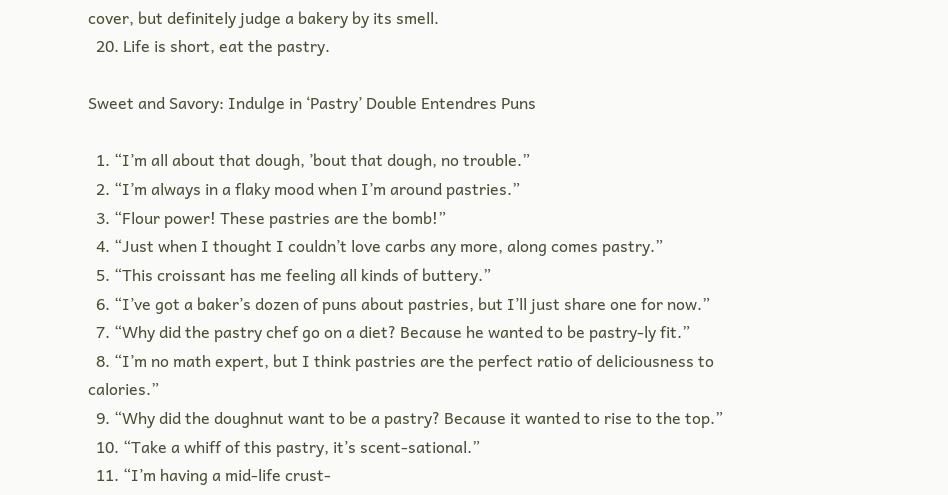cover, but definitely judge a bakery by its smell.
  20. Life is short, eat the pastry.

Sweet and Savory: Indulge in ‘Pastry’ Double Entendres Puns

  1. “I’m all about that dough, ’bout that dough, no trouble.”
  2. “I’m always in a flaky mood when I’m around pastries.”
  3. “Flour power! These pastries are the bomb!”
  4. “Just when I thought I couldn’t love carbs any more, along comes pastry.”
  5. “This croissant has me feeling all kinds of buttery.”
  6. “I’ve got a baker’s dozen of puns about pastries, but I’ll just share one for now.”
  7. “Why did the pastry chef go on a diet? Because he wanted to be pastry-ly fit.”
  8. “I’m no math expert, but I think pastries are the perfect ratio of deliciousness to calories.”
  9. “Why did the doughnut want to be a pastry? Because it wanted to rise to the top.”
  10. “Take a whiff of this pastry, it’s scent-sational.”
  11. “I’m having a mid-life crust-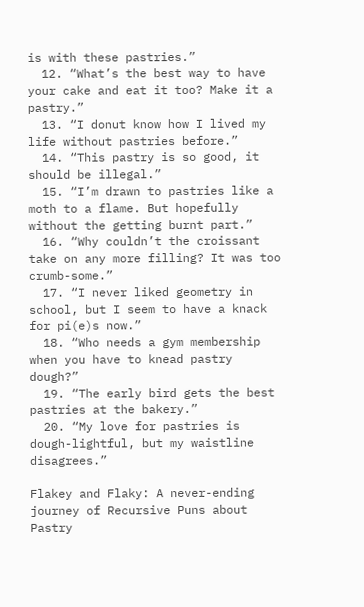is with these pastries.”
  12. “What’s the best way to have your cake and eat it too? Make it a pastry.”
  13. “I donut know how I lived my life without pastries before.”
  14. “This pastry is so good, it should be illegal.”
  15. “I’m drawn to pastries like a moth to a flame. But hopefully without the getting burnt part.”
  16. “Why couldn’t the croissant take on any more filling? It was too crumb-some.”
  17. “I never liked geometry in school, but I seem to have a knack for pi(e)s now.”
  18. “Who needs a gym membership when you have to knead pastry dough?”
  19. “The early bird gets the best pastries at the bakery.”
  20. “My love for pastries is dough-lightful, but my waistline disagrees.”

Flakey and Flaky: A never-ending journey of Recursive Puns about Pastry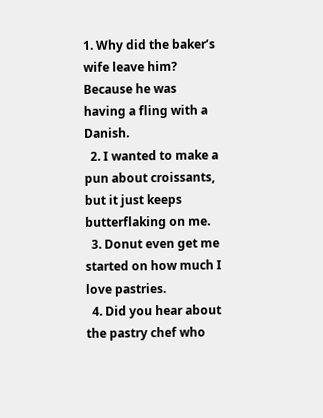1. Why did the baker’s wife leave him? Because he was having a fling with a Danish.
  2. I wanted to make a pun about croissants, but it just keeps butterflaking on me.
  3. Donut even get me started on how much I love pastries.
  4. Did you hear about the pastry chef who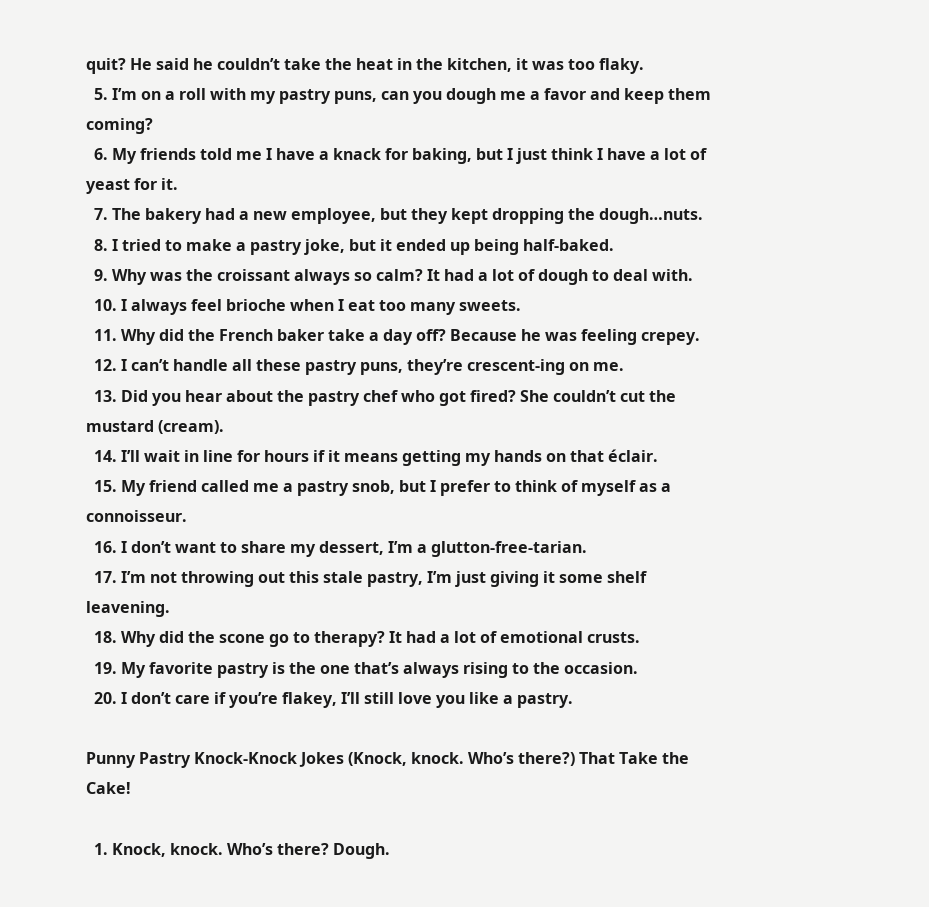quit? He said he couldn’t take the heat in the kitchen, it was too flaky.
  5. I’m on a roll with my pastry puns, can you dough me a favor and keep them coming?
  6. My friends told me I have a knack for baking, but I just think I have a lot of yeast for it.
  7. The bakery had a new employee, but they kept dropping the dough…nuts.
  8. I tried to make a pastry joke, but it ended up being half-baked.
  9. Why was the croissant always so calm? It had a lot of dough to deal with.
  10. I always feel brioche when I eat too many sweets.
  11. Why did the French baker take a day off? Because he was feeling crepey.
  12. I can’t handle all these pastry puns, they’re crescent-ing on me.
  13. Did you hear about the pastry chef who got fired? She couldn’t cut the mustard (cream).
  14. I’ll wait in line for hours if it means getting my hands on that éclair.
  15. My friend called me a pastry snob, but I prefer to think of myself as a connoisseur.
  16. I don’t want to share my dessert, I’m a glutton-free-tarian.
  17. I’m not throwing out this stale pastry, I’m just giving it some shelf leavening.
  18. Why did the scone go to therapy? It had a lot of emotional crusts.
  19. My favorite pastry is the one that’s always rising to the occasion.
  20. I don’t care if you’re flakey, I’ll still love you like a pastry.

Punny Pastry Knock-Knock Jokes (Knock, knock. Who’s there?) That Take the Cake!

  1. Knock, knock. Who’s there? Dough.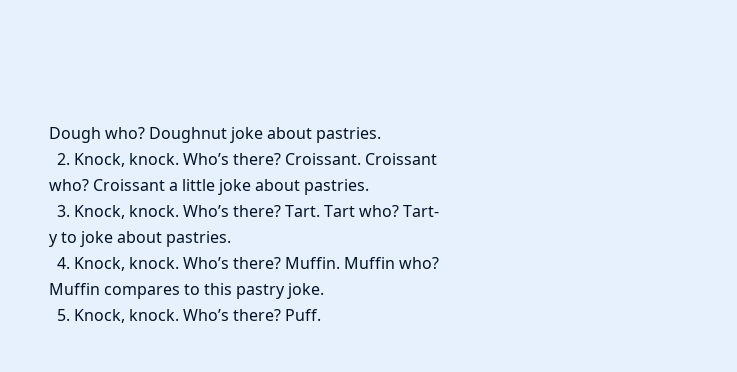Dough who? Doughnut joke about pastries.
  2. Knock, knock. Who’s there? Croissant. Croissant who? Croissant a little joke about pastries.
  3. Knock, knock. Who’s there? Tart. Tart who? Tart-y to joke about pastries.
  4. Knock, knock. Who’s there? Muffin. Muffin who? Muffin compares to this pastry joke.
  5. Knock, knock. Who’s there? Puff.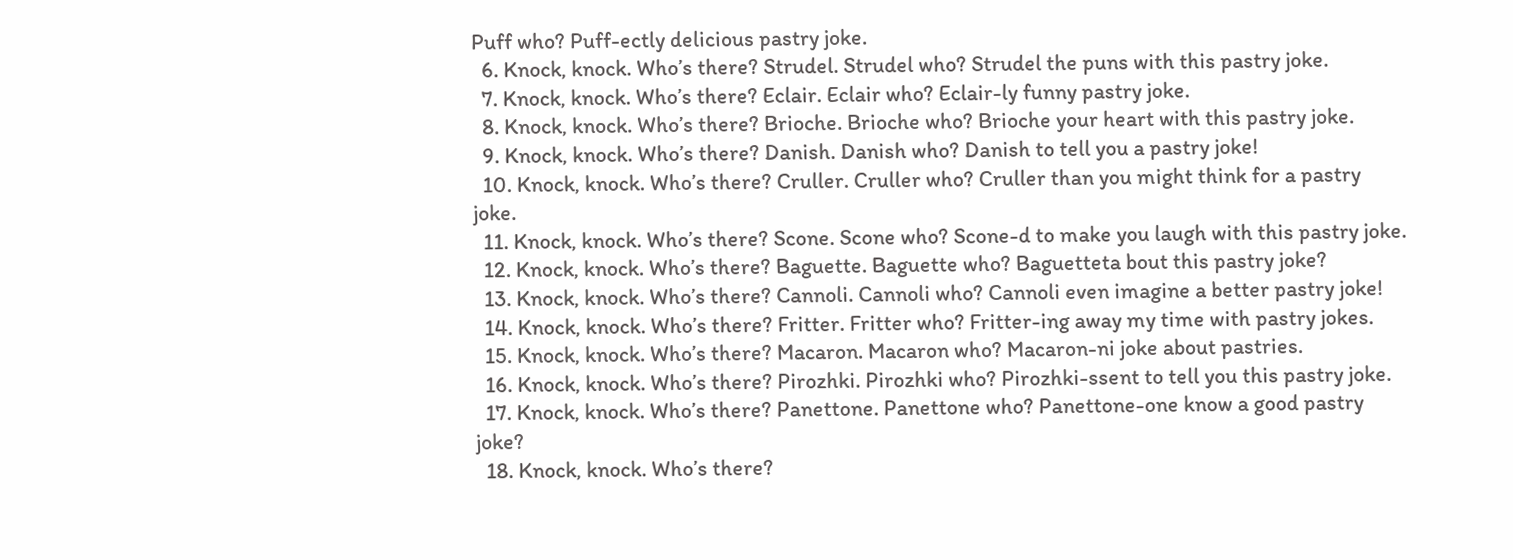Puff who? Puff-ectly delicious pastry joke.
  6. Knock, knock. Who’s there? Strudel. Strudel who? Strudel the puns with this pastry joke.
  7. Knock, knock. Who’s there? Eclair. Eclair who? Eclair-ly funny pastry joke.
  8. Knock, knock. Who’s there? Brioche. Brioche who? Brioche your heart with this pastry joke.
  9. Knock, knock. Who’s there? Danish. Danish who? Danish to tell you a pastry joke!
  10. Knock, knock. Who’s there? Cruller. Cruller who? Cruller than you might think for a pastry joke.
  11. Knock, knock. Who’s there? Scone. Scone who? Scone-d to make you laugh with this pastry joke.
  12. Knock, knock. Who’s there? Baguette. Baguette who? Baguetteta bout this pastry joke?
  13. Knock, knock. Who’s there? Cannoli. Cannoli who? Cannoli even imagine a better pastry joke!
  14. Knock, knock. Who’s there? Fritter. Fritter who? Fritter-ing away my time with pastry jokes.
  15. Knock, knock. Who’s there? Macaron. Macaron who? Macaron-ni joke about pastries.
  16. Knock, knock. Who’s there? Pirozhki. Pirozhki who? Pirozhki-ssent to tell you this pastry joke.
  17. Knock, knock. Who’s there? Panettone. Panettone who? Panettone-one know a good pastry joke?
  18. Knock, knock. Who’s there?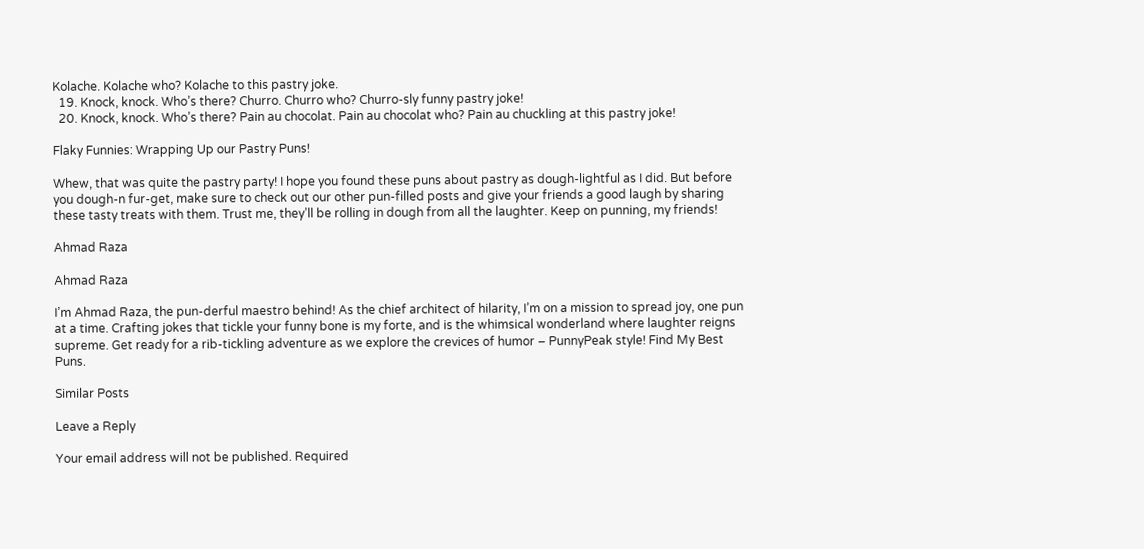Kolache. Kolache who? Kolache to this pastry joke.
  19. Knock, knock. Who’s there? Churro. Churro who? Churro-sly funny pastry joke!
  20. Knock, knock. Who’s there? Pain au chocolat. Pain au chocolat who? Pain au chuckling at this pastry joke!

Flaky Funnies: Wrapping Up our Pastry Puns!

Whew, that was quite the pastry party! I hope you found these puns about pastry as dough-lightful as I did. But before you dough-n fur-get, make sure to check out our other pun-filled posts and give your friends a good laugh by sharing these tasty treats with them. Trust me, they’ll be rolling in dough from all the laughter. Keep on punning, my friends!

Ahmad Raza

Ahmad Raza

I’m Ahmad Raza, the pun-derful maestro behind! As the chief architect of hilarity, I’m on a mission to spread joy, one pun at a time. Crafting jokes that tickle your funny bone is my forte, and is the whimsical wonderland where laughter reigns supreme. Get ready for a rib-tickling adventure as we explore the crevices of humor – PunnyPeak style! Find My Best Puns.

Similar Posts

Leave a Reply

Your email address will not be published. Required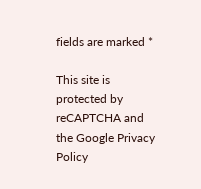fields are marked *

This site is protected by reCAPTCHA and the Google Privacy Policy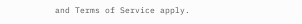and Terms of Service apply.